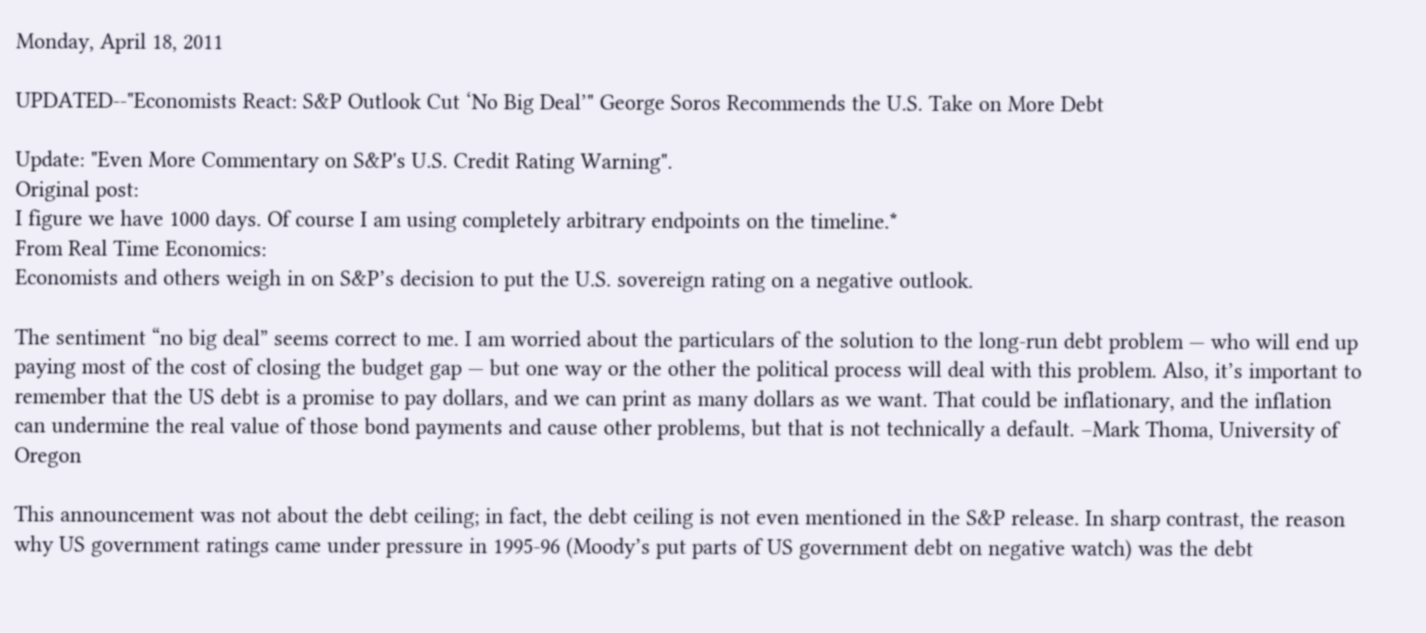Monday, April 18, 2011

UPDATED--"Economists React: S&P Outlook Cut ‘No Big Deal’" George Soros Recommends the U.S. Take on More Debt

Update: "Even More Commentary on S&P's U.S. Credit Rating Warning".
Original post:
I figure we have 1000 days. Of course I am using completely arbitrary endpoints on the timeline.*
From Real Time Economics:
Economists and others weigh in on S&P’s decision to put the U.S. sovereign rating on a negative outlook.

The sentiment “no big deal” seems correct to me. I am worried about the particulars of the solution to the long-run debt problem — who will end up paying most of the cost of closing the budget gap — but one way or the other the political process will deal with this problem. Also, it’s important to remember that the US debt is a promise to pay dollars, and we can print as many dollars as we want. That could be inflationary, and the inflation can undermine the real value of those bond payments and cause other problems, but that is not technically a default. –Mark Thoma, University of Oregon

This announcement was not about the debt ceiling; in fact, the debt ceiling is not even mentioned in the S&P release. In sharp contrast, the reason why US government ratings came under pressure in 1995-96 (Moody’s put parts of US government debt on negative watch) was the debt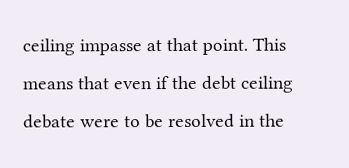ceiling impasse at that point. This means that even if the debt ceiling debate were to be resolved in the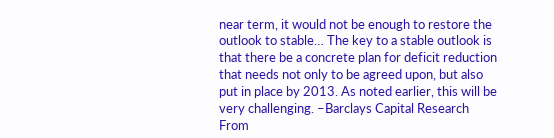near term, it would not be enough to restore the outlook to stable… The key to a stable outlook is that there be a concrete plan for deficit reduction that needs not only to be agreed upon, but also put in place by 2013. As noted earlier, this will be very challenging. –Barclays Capital Research
From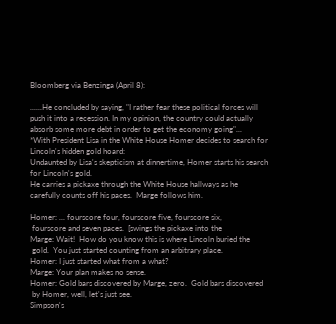Bloomberg via Benzinga (April 8):

......He concluded by saying, "I rather fear these political forces will push it into a recession. In my opinion, the country could actually absorb some more debt in order to get the economy going"...
*With President Lisa in the White House Homer decides to search for Lincoln's hidden gold hoard:
Undaunted by Lisa's skepticism at dinnertime, Homer starts his search for Lincoln's gold.
He carries a pickaxe through the White House hallways as he carefully counts off his paces.  Marge follows him.

Homer: ... fourscore four, fourscore five, fourscore six,
 fourscore and seven paces.  [swings the pickaxe into the
Marge: Wait!  How do you know this is where Lincoln buried the
 gold.  You just started counting from an arbitrary place.
Homer: I just started what from a what?
Marge: Your plan makes no sense.
Homer: Gold bars discovered by Marge, zero.  Gold bars discovered
 by Homer, well, let's just see.
Simpson's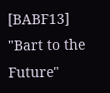[BABF13] "Bart to the Future"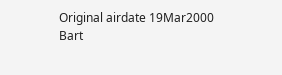Original airdate 19Mar2000
Bart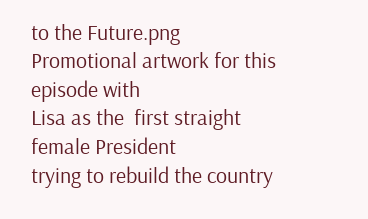to the Future.png
Promotional artwork for this episode with
Lisa as the  first straight female President
trying to rebuild the country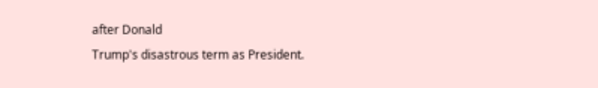after Donald
Trump's disastrous term as President.